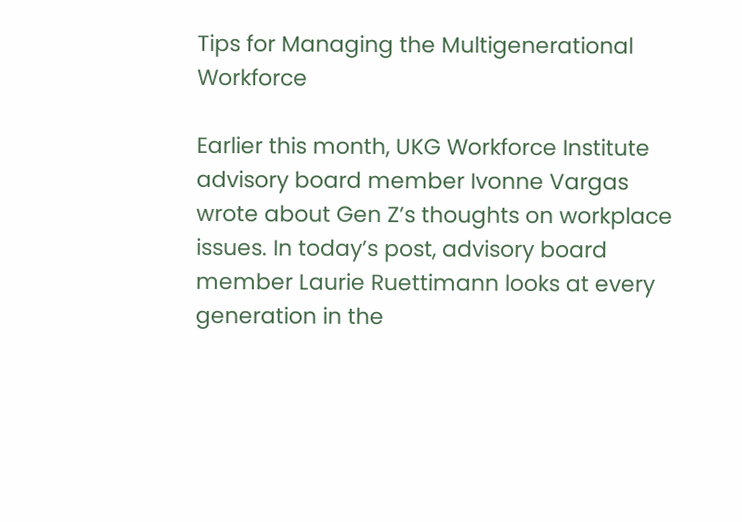Tips for Managing the Multigenerational Workforce

Earlier this month, UKG Workforce Institute advisory board member Ivonne Vargas wrote about Gen Z’s thoughts on workplace issues. In today’s post, advisory board member Laurie Ruettimann looks at every generation in the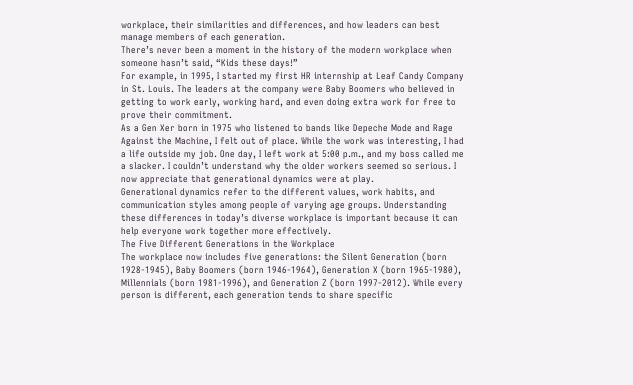workplace, their similarities and differences, and how leaders can best manage members of each generation.
There’s never been a moment in the history of the modern workplace when someone hasn’t said, “Kids these days!”
For example, in 1995, I started my first HR internship at Leaf Candy Company in St. Louis. The leaders at the company were Baby Boomers who believed in getting to work early, working hard, and even doing extra work for free to prove their commitment.
As a Gen Xer born in 1975 who listened to bands like Depeche Mode and Rage Against the Machine, I felt out of place. While the work was interesting, I had a life outside my job. One day, I left work at 5:00 p.m., and my boss called me a slacker. I couldn’t understand why the older workers seemed so serious. I now appreciate that generational dynamics were at play.
Generational dynamics refer to the different values, work habits, and communication styles among people of varying age groups. Understanding these differences in today’s diverse workplace is important because it can help everyone work together more effectively.
The Five Different Generations in the Workplace
The workplace now includes five generations: the Silent Generation (born 1928-1945), Baby Boomers (born 1946-1964), Generation X (born 1965-1980), Millennials (born 1981-1996), and Generation Z (born 1997-2012). While every person is different, each generation tends to share specific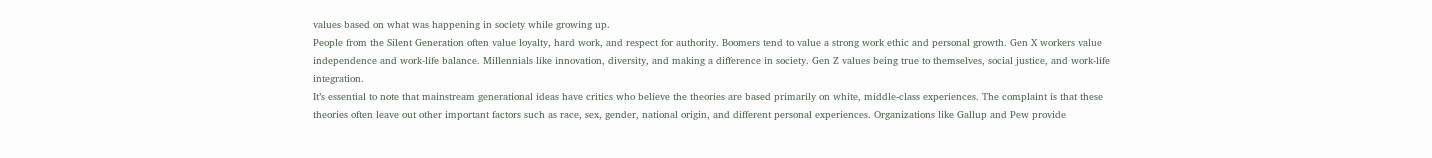values based on what was happening in society while growing up.
People from the Silent Generation often value loyalty, hard work, and respect for authority. Boomers tend to value a strong work ethic and personal growth. Gen X workers value independence and work-life balance. Millennials like innovation, diversity, and making a difference in society. Gen Z values being true to themselves, social justice, and work-life integration.
It’s essential to note that mainstream generational ideas have critics who believe the theories are based primarily on white, middle-class experiences. The complaint is that these theories often leave out other important factors such as race, sex, gender, national origin, and different personal experiences. Organizations like Gallup and Pew provide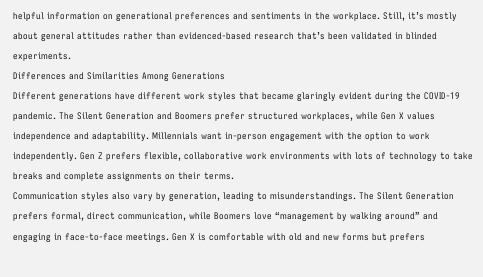helpful information on generational preferences and sentiments in the workplace. Still, it’s mostly about general attitudes rather than evidenced-based research that’s been validated in blinded experiments.
Differences and Similarities Among Generations
Different generations have different work styles that became glaringly evident during the COVID-19 pandemic. The Silent Generation and Boomers prefer structured workplaces, while Gen X values independence and adaptability. Millennials want in-person engagement with the option to work independently. Gen Z prefers flexible, collaborative work environments with lots of technology to take breaks and complete assignments on their terms.
Communication styles also vary by generation, leading to misunderstandings. The Silent Generation prefers formal, direct communication, while Boomers love “management by walking around” and engaging in face-to-face meetings. Gen X is comfortable with old and new forms but prefers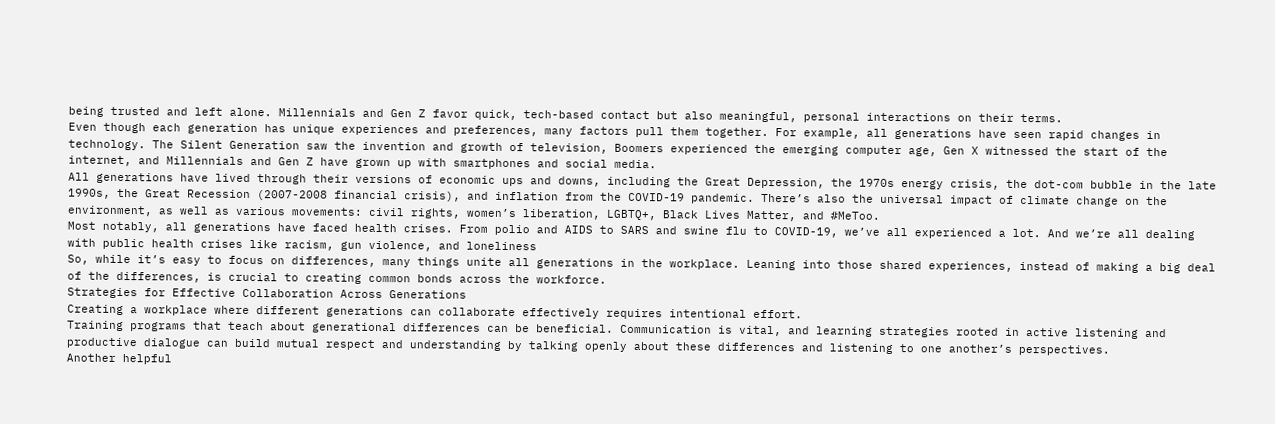being trusted and left alone. Millennials and Gen Z favor quick, tech-based contact but also meaningful, personal interactions on their terms.
Even though each generation has unique experiences and preferences, many factors pull them together. For example, all generations have seen rapid changes in technology. The Silent Generation saw the invention and growth of television, Boomers experienced the emerging computer age, Gen X witnessed the start of the internet, and Millennials and Gen Z have grown up with smartphones and social media.
All generations have lived through their versions of economic ups and downs, including the Great Depression, the 1970s energy crisis, the dot-com bubble in the late 1990s, the Great Recession (2007-2008 financial crisis), and inflation from the COVID-19 pandemic. There’s also the universal impact of climate change on the environment, as well as various movements: civil rights, women’s liberation, LGBTQ+, Black Lives Matter, and #MeToo.
Most notably, all generations have faced health crises. From polio and AIDS to SARS and swine flu to COVID-19, we’ve all experienced a lot. And we’re all dealing with public health crises like racism, gun violence, and loneliness
So, while it’s easy to focus on differences, many things unite all generations in the workplace. Leaning into those shared experiences, instead of making a big deal of the differences, is crucial to creating common bonds across the workforce.
Strategies for Effective Collaboration Across Generations
Creating a workplace where different generations can collaborate effectively requires intentional effort.
Training programs that teach about generational differences can be beneficial. Communication is vital, and learning strategies rooted in active listening and productive dialogue can build mutual respect and understanding by talking openly about these differences and listening to one another’s perspectives.
Another helpful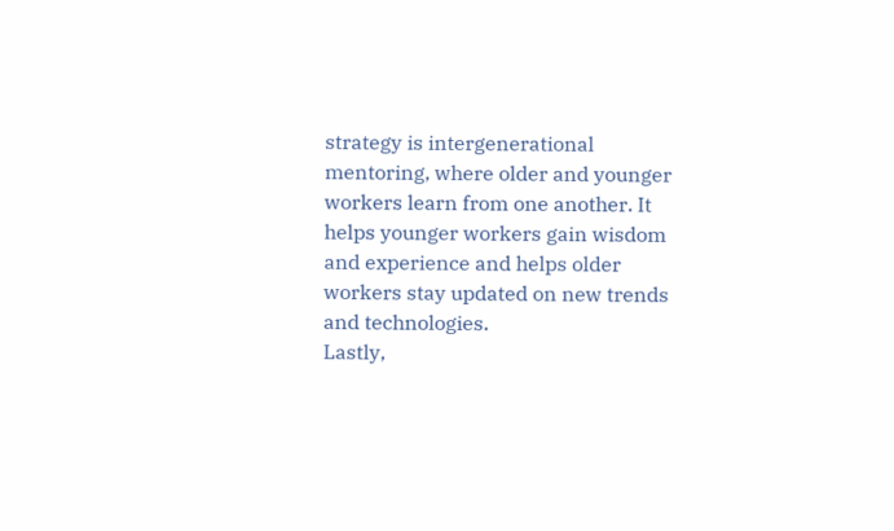strategy is intergenerational mentoring, where older and younger workers learn from one another. It helps younger workers gain wisdom and experience and helps older workers stay updated on new trends and technologies.
Lastly,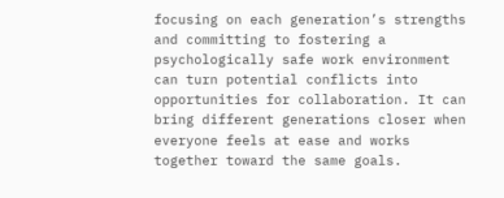focusing on each generation’s strengths and committing to fostering a psychologically safe work environment can turn potential conflicts into opportunities for collaboration. It can bring different generations closer when everyone feels at ease and works together toward the same goals.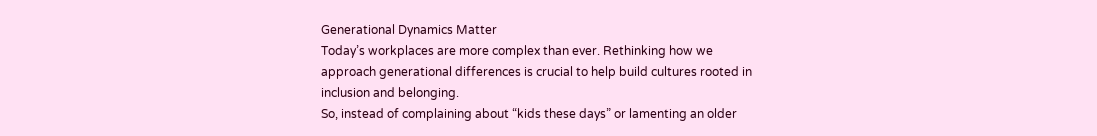Generational Dynamics Matter
Today’s workplaces are more complex than ever. Rethinking how we approach generational differences is crucial to help build cultures rooted in inclusion and belonging.
So, instead of complaining about “kids these days” or lamenting an older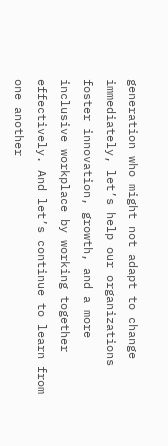generation who might not adapt to change immediately, let’s help our organizations foster innovation, growth, and a more inclusive workplace by working together effectively. And let’s continue to learn from one another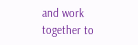and work together to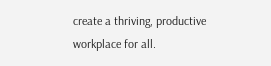create a thriving, productive workplace for all.